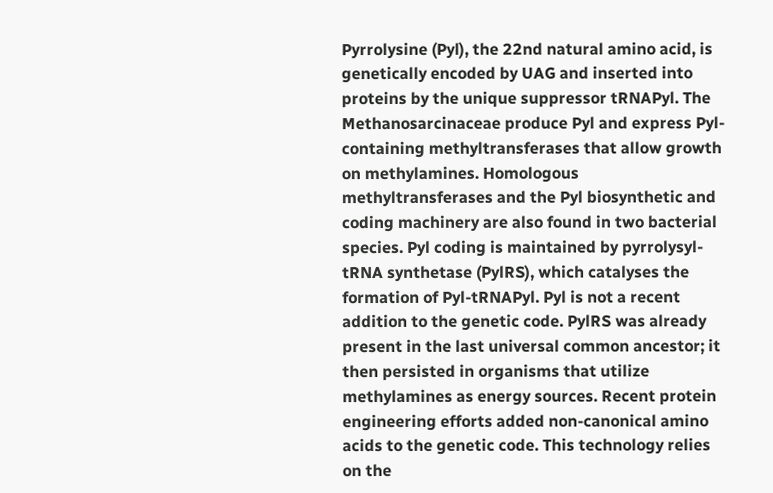Pyrrolysine (Pyl), the 22nd natural amino acid, is genetically encoded by UAG and inserted into proteins by the unique suppressor tRNAPyl. The Methanosarcinaceae produce Pyl and express Pyl-containing methyltransferases that allow growth on methylamines. Homologous methyltransferases and the Pyl biosynthetic and coding machinery are also found in two bacterial species. Pyl coding is maintained by pyrrolysyl-tRNA synthetase (PylRS), which catalyses the formation of Pyl-tRNAPyl. Pyl is not a recent addition to the genetic code. PylRS was already present in the last universal common ancestor; it then persisted in organisms that utilize methylamines as energy sources. Recent protein engineering efforts added non-canonical amino acids to the genetic code. This technology relies on the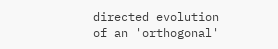directed evolution of an 'orthogonal'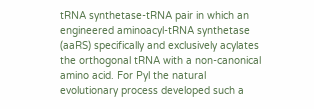tRNA synthetase-tRNA pair in which an engineered aminoacyl-tRNA synthetase (aaRS) specifically and exclusively acylates the orthogonal tRNA with a non-canonical amino acid. For Pyl the natural evolutionary process developed such a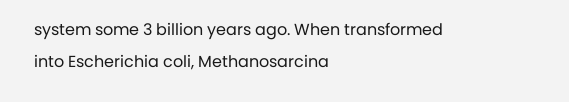system some 3 billion years ago. When transformed into Escherichia coli, Methanosarcina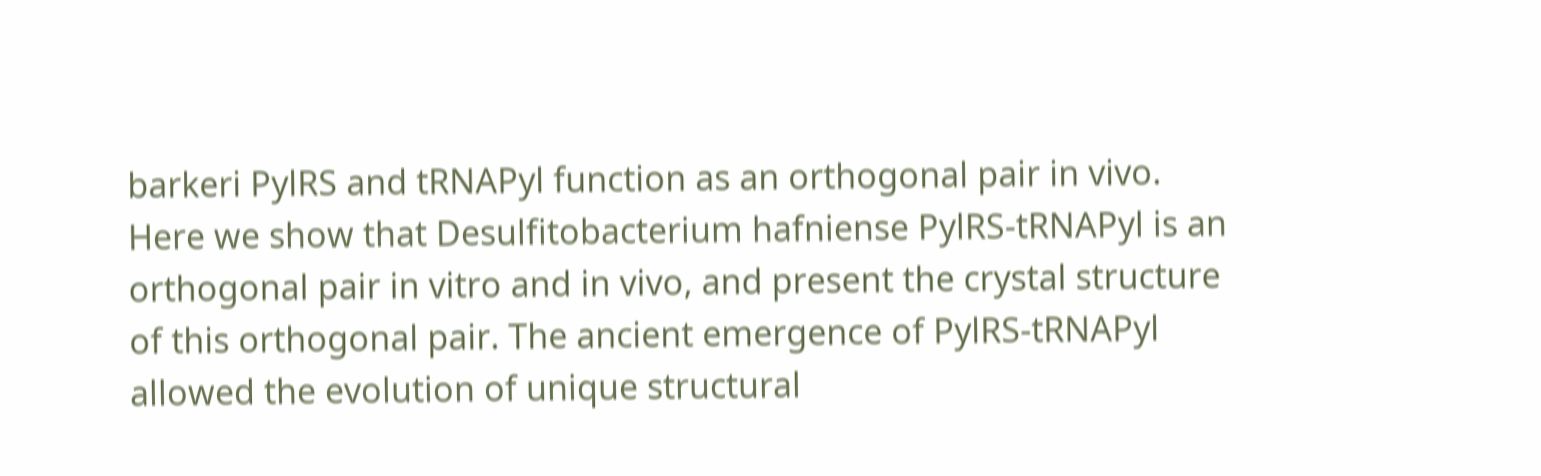barkeri PylRS and tRNAPyl function as an orthogonal pair in vivo.
Here we show that Desulfitobacterium hafniense PylRS-tRNAPyl is an orthogonal pair in vitro and in vivo, and present the crystal structure of this orthogonal pair. The ancient emergence of PylRS-tRNAPyl allowed the evolution of unique structural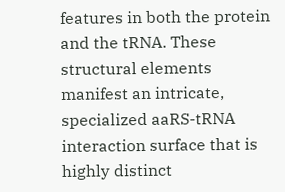features in both the protein and the tRNA. These structural elements manifest an intricate, specialized aaRS-tRNA interaction surface that is highly distinct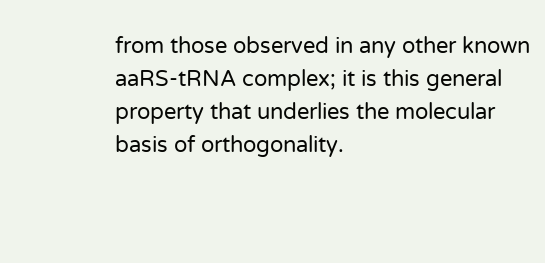from those observed in any other known aaRS-tRNA complex; it is this general property that underlies the molecular basis of orthogonality.